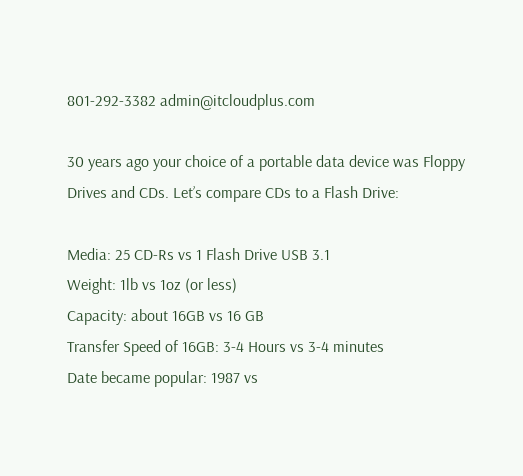801-292-3382 admin@itcloudplus.com

30 years ago your choice of a portable data device was Floppy Drives and CDs. Let’s compare CDs to a Flash Drive:

Media: 25 CD-Rs vs 1 Flash Drive USB 3.1
Weight: 1lb vs 1oz (or less)
Capacity: about 16GB vs 16 GB
Transfer Speed of 16GB: 3-4 Hours vs 3-4 minutes
Date became popular: 1987 vs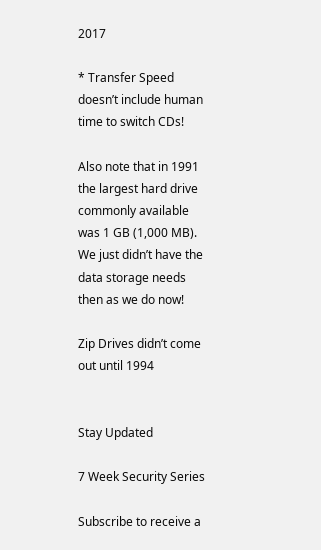2017

* Transfer Speed doesn’t include human time to switch CDs!

Also note that in 1991 the largest hard drive commonly available was 1 GB (1,000 MB). We just didn’t have the data storage needs then as we do now!

Zip Drives didn’t come out until 1994


Stay Updated

7 Week Security Series

Subscribe to receive a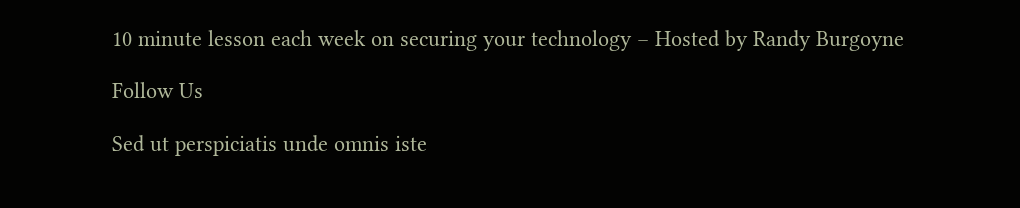10 minute lesson each week on securing your technology – Hosted by Randy Burgoyne

Follow Us

Sed ut perspiciatis unde omnis iste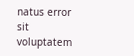natus error sit voluptatem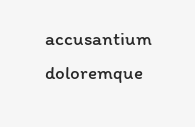accusantium doloremque